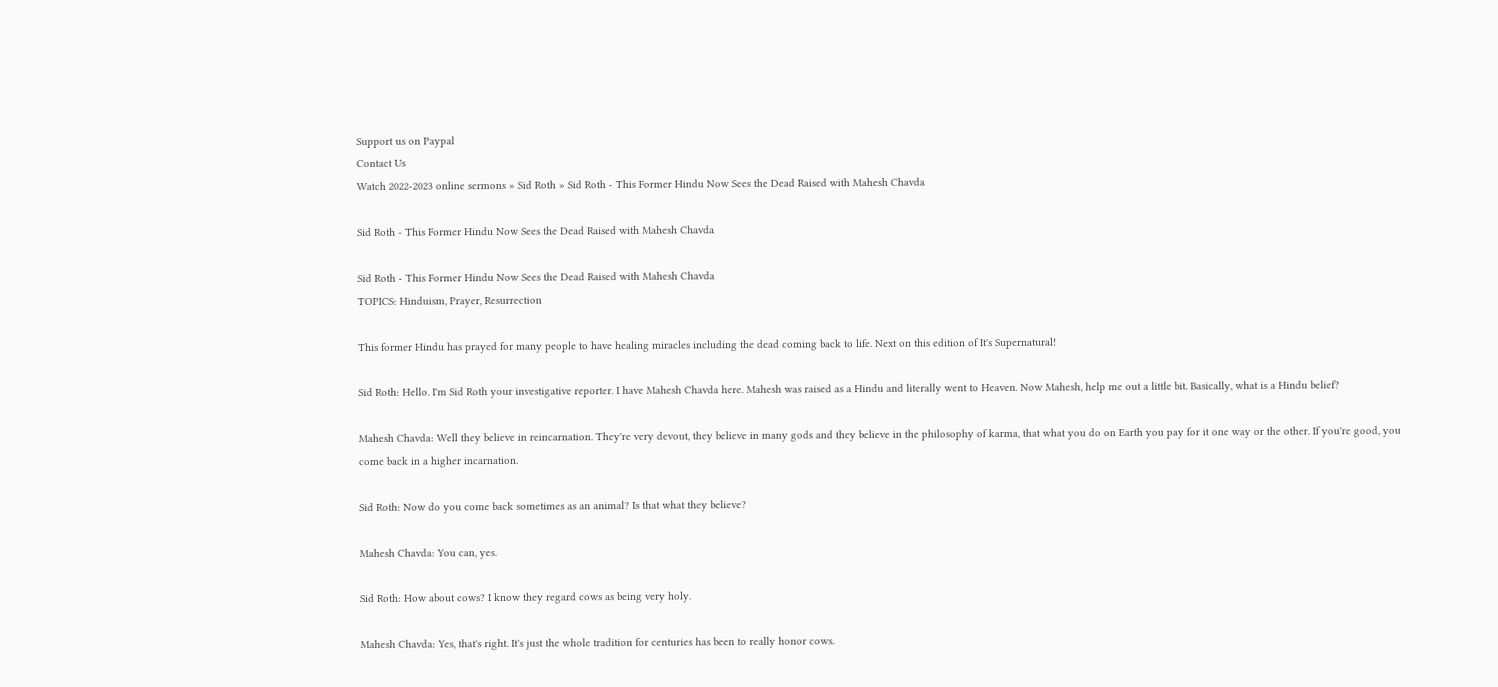Support us on Paypal
Contact Us
Watch 2022-2023 online sermons » Sid Roth » Sid Roth - This Former Hindu Now Sees the Dead Raised with Mahesh Chavda

Sid Roth - This Former Hindu Now Sees the Dead Raised with Mahesh Chavda

Sid Roth - This Former Hindu Now Sees the Dead Raised with Mahesh Chavda
TOPICS: Hinduism, Prayer, Resurrection

This former Hindu has prayed for many people to have healing miracles including the dead coming back to life. Next on this edition of It's Supernatural!

Sid Roth: Hello. I'm Sid Roth your investigative reporter. I have Mahesh Chavda here. Mahesh was raised as a Hindu and literally went to Heaven. Now Mahesh, help me out a little bit. Basically, what is a Hindu belief?

Mahesh Chavda: Well they believe in reincarnation. They're very devout, they believe in many gods and they believe in the philosophy of karma, that what you do on Earth you pay for it one way or the other. If you're good, you come back in a higher incarnation.

Sid Roth: Now do you come back sometimes as an animal? Is that what they believe?

Mahesh Chavda: You can, yes.

Sid Roth: How about cows? I know they regard cows as being very holy.

Mahesh Chavda: Yes, that's right. It's just the whole tradition for centuries has been to really honor cows.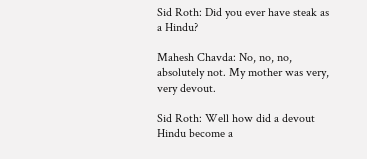Sid Roth: Did you ever have steak as a Hindu?

Mahesh Chavda: No, no, no, absolutely not. My mother was very, very devout.

Sid Roth: Well how did a devout Hindu become a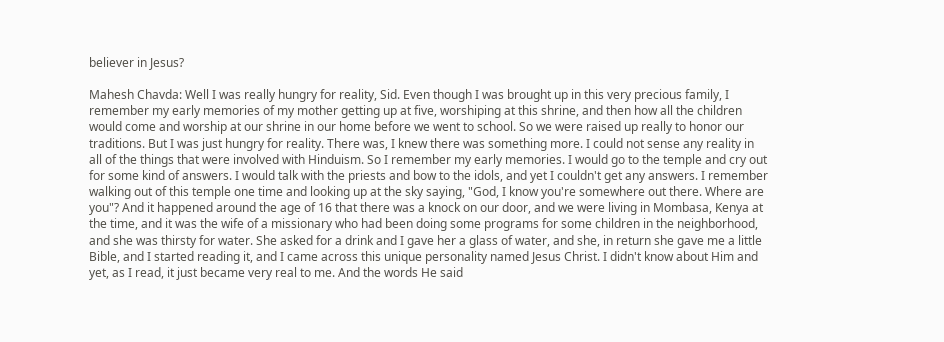believer in Jesus?

Mahesh Chavda: Well I was really hungry for reality, Sid. Even though I was brought up in this very precious family, I remember my early memories of my mother getting up at five, worshiping at this shrine, and then how all the children would come and worship at our shrine in our home before we went to school. So we were raised up really to honor our traditions. But I was just hungry for reality. There was, I knew there was something more. I could not sense any reality in all of the things that were involved with Hinduism. So I remember my early memories. I would go to the temple and cry out for some kind of answers. I would talk with the priests and bow to the idols, and yet I couldn't get any answers. I remember walking out of this temple one time and looking up at the sky saying, "God, I know you're somewhere out there. Where are you"? And it happened around the age of 16 that there was a knock on our door, and we were living in Mombasa, Kenya at the time, and it was the wife of a missionary who had been doing some programs for some children in the neighborhood, and she was thirsty for water. She asked for a drink and I gave her a glass of water, and she, in return she gave me a little Bible, and I started reading it, and I came across this unique personality named Jesus Christ. I didn't know about Him and yet, as I read, it just became very real to me. And the words He said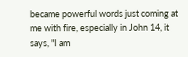became powerful words just coming at me with fire, especially in John 14, it says, "I am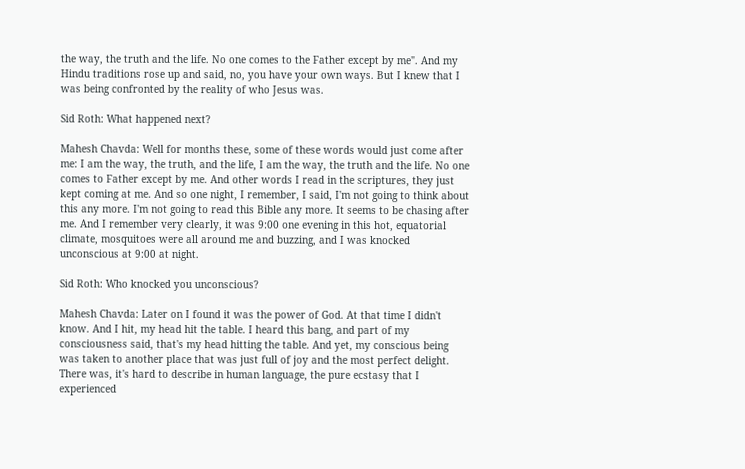the way, the truth and the life. No one comes to the Father except by me". And my Hindu traditions rose up and said, no, you have your own ways. But I knew that I was being confronted by the reality of who Jesus was.

Sid Roth: What happened next?

Mahesh Chavda: Well for months these, some of these words would just come after me: I am the way, the truth, and the life, I am the way, the truth and the life. No one comes to Father except by me. And other words I read in the scriptures, they just kept coming at me. And so one night, I remember, I said, I'm not going to think about this any more. I'm not going to read this Bible any more. It seems to be chasing after me. And I remember very clearly, it was 9:00 one evening in this hot, equatorial climate, mosquitoes were all around me and buzzing, and I was knocked unconscious at 9:00 at night.

Sid Roth: Who knocked you unconscious?

Mahesh Chavda: Later on I found it was the power of God. At that time I didn't know. And I hit, my head hit the table. I heard this bang, and part of my consciousness said, that's my head hitting the table. And yet, my conscious being was taken to another place that was just full of joy and the most perfect delight. There was, it's hard to describe in human language, the pure ecstasy that I experienced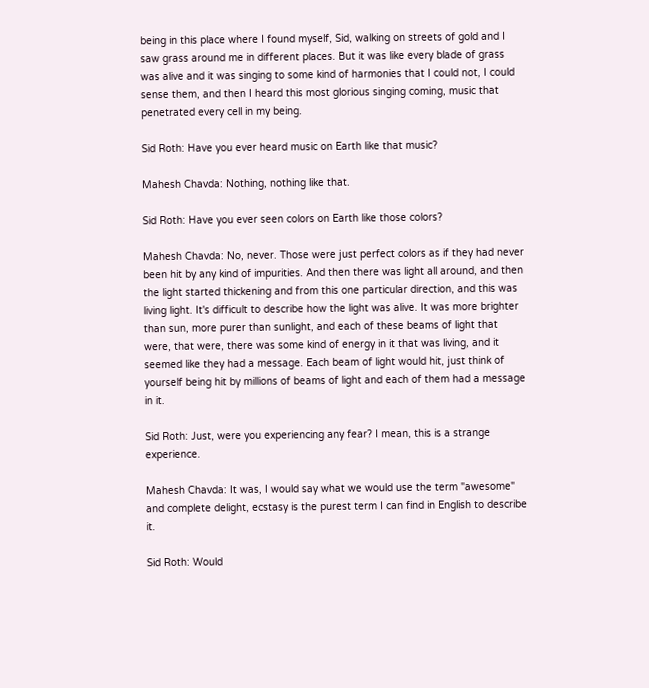being in this place where I found myself, Sid, walking on streets of gold and I saw grass around me in different places. But it was like every blade of grass was alive and it was singing to some kind of harmonies that I could not, I could sense them, and then I heard this most glorious singing coming, music that penetrated every cell in my being.

Sid Roth: Have you ever heard music on Earth like that music?

Mahesh Chavda: Nothing, nothing like that.

Sid Roth: Have you ever seen colors on Earth like those colors?

Mahesh Chavda: No, never. Those were just perfect colors as if they had never been hit by any kind of impurities. And then there was light all around, and then the light started thickening and from this one particular direction, and this was living light. It's difficult to describe how the light was alive. It was more brighter than sun, more purer than sunlight, and each of these beams of light that were, that were, there was some kind of energy in it that was living, and it seemed like they had a message. Each beam of light would hit, just think of yourself being hit by millions of beams of light and each of them had a message in it.

Sid Roth: Just, were you experiencing any fear? I mean, this is a strange experience.

Mahesh Chavda: It was, I would say what we would use the term "awesome" and complete delight, ecstasy is the purest term I can find in English to describe it.

Sid Roth: Would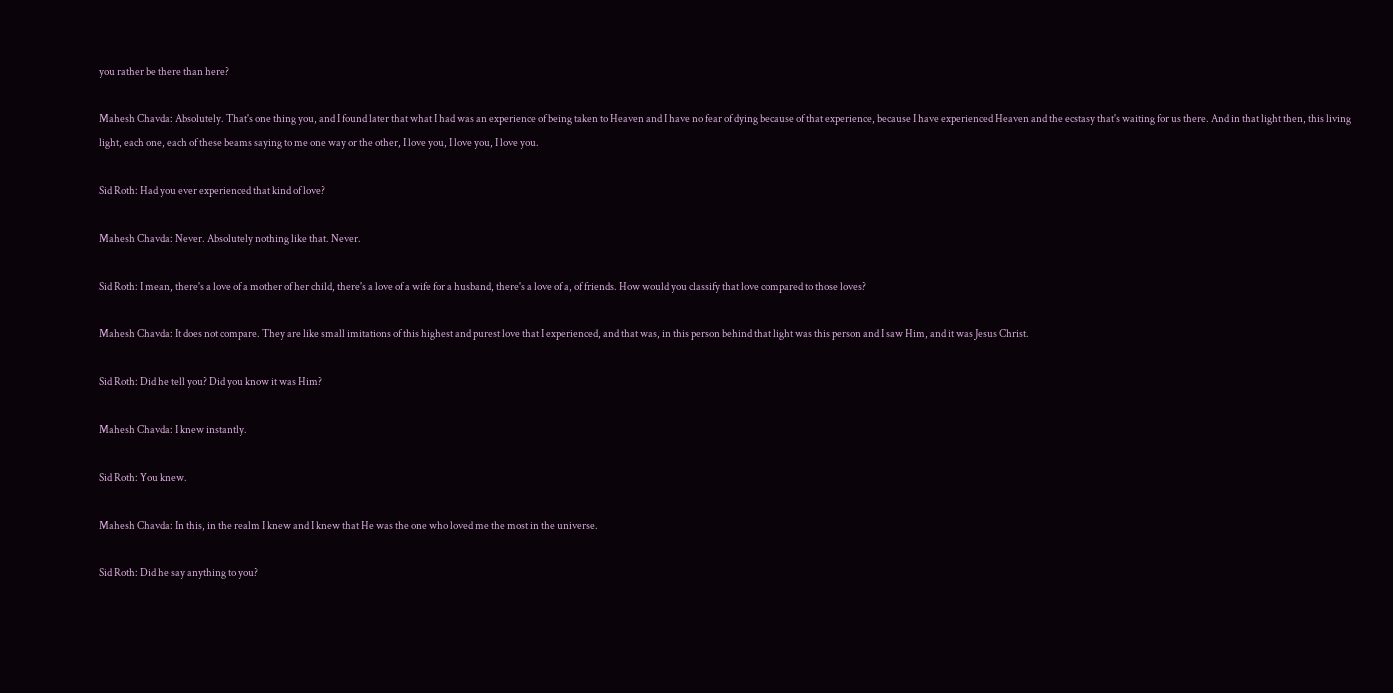you rather be there than here?

Mahesh Chavda: Absolutely. That's one thing you, and I found later that what I had was an experience of being taken to Heaven and I have no fear of dying because of that experience, because I have experienced Heaven and the ecstasy that's waiting for us there. And in that light then, this living light, each one, each of these beams saying to me one way or the other, I love you, I love you, I love you.

Sid Roth: Had you ever experienced that kind of love?

Mahesh Chavda: Never. Absolutely nothing like that. Never.

Sid Roth: I mean, there's a love of a mother of her child, there's a love of a wife for a husband, there's a love of a, of friends. How would you classify that love compared to those loves?

Mahesh Chavda: It does not compare. They are like small imitations of this highest and purest love that I experienced, and that was, in this person behind that light was this person and I saw Him, and it was Jesus Christ.

Sid Roth: Did he tell you? Did you know it was Him?

Mahesh Chavda: I knew instantly.

Sid Roth: You knew.

Mahesh Chavda: In this, in the realm I knew and I knew that He was the one who loved me the most in the universe.

Sid Roth: Did he say anything to you?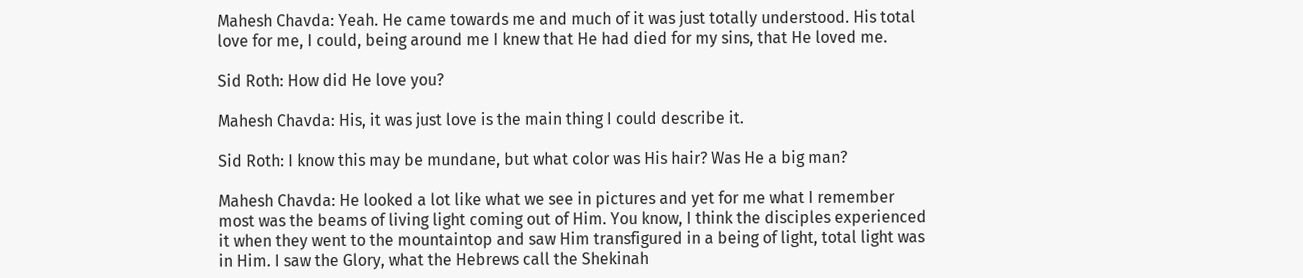Mahesh Chavda: Yeah. He came towards me and much of it was just totally understood. His total love for me, I could, being around me I knew that He had died for my sins, that He loved me.

Sid Roth: How did He love you?

Mahesh Chavda: His, it was just love is the main thing I could describe it.

Sid Roth: I know this may be mundane, but what color was His hair? Was He a big man?

Mahesh Chavda: He looked a lot like what we see in pictures and yet for me what I remember most was the beams of living light coming out of Him. You know, I think the disciples experienced it when they went to the mountaintop and saw Him transfigured in a being of light, total light was in Him. I saw the Glory, what the Hebrews call the Shekinah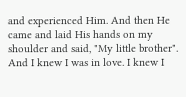and experienced Him. And then He came and laid His hands on my shoulder and said, "My little brother". And I knew I was in love. I knew I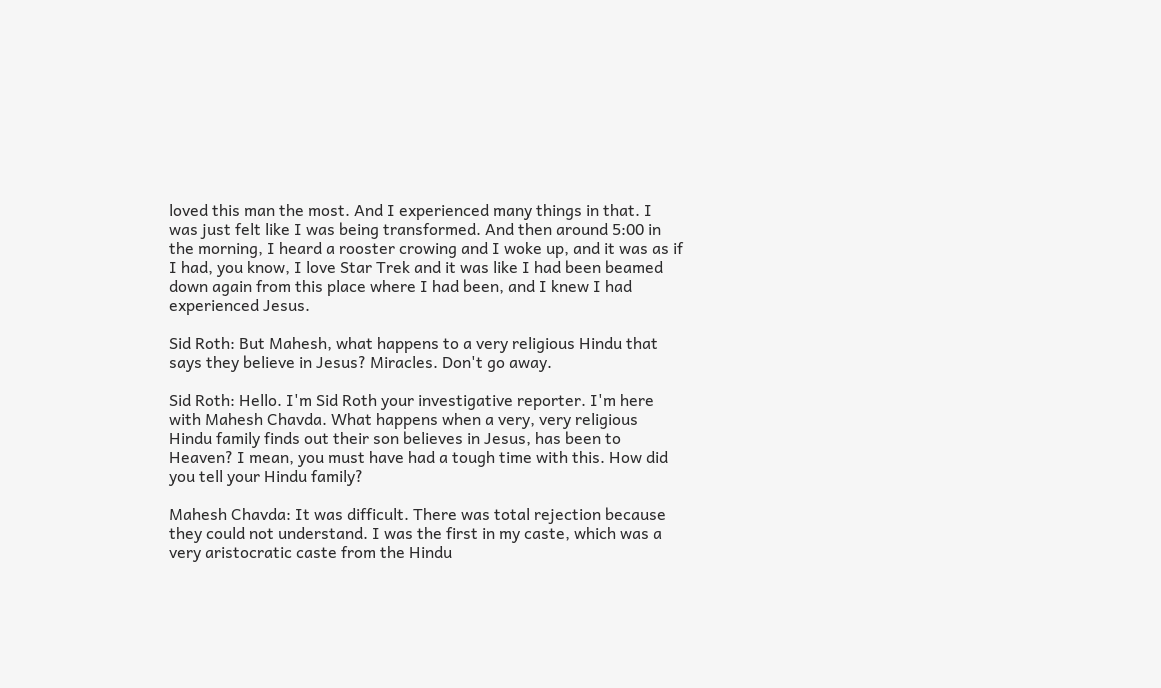loved this man the most. And I experienced many things in that. I was just felt like I was being transformed. And then around 5:00 in the morning, I heard a rooster crowing and I woke up, and it was as if I had, you know, I love Star Trek and it was like I had been beamed down again from this place where I had been, and I knew I had experienced Jesus.

Sid Roth: But Mahesh, what happens to a very religious Hindu that says they believe in Jesus? Miracles. Don't go away.

Sid Roth: Hello. I'm Sid Roth your investigative reporter. I'm here with Mahesh Chavda. What happens when a very, very religious Hindu family finds out their son believes in Jesus, has been to Heaven? I mean, you must have had a tough time with this. How did you tell your Hindu family?

Mahesh Chavda: It was difficult. There was total rejection because they could not understand. I was the first in my caste, which was a very aristocratic caste from the Hindu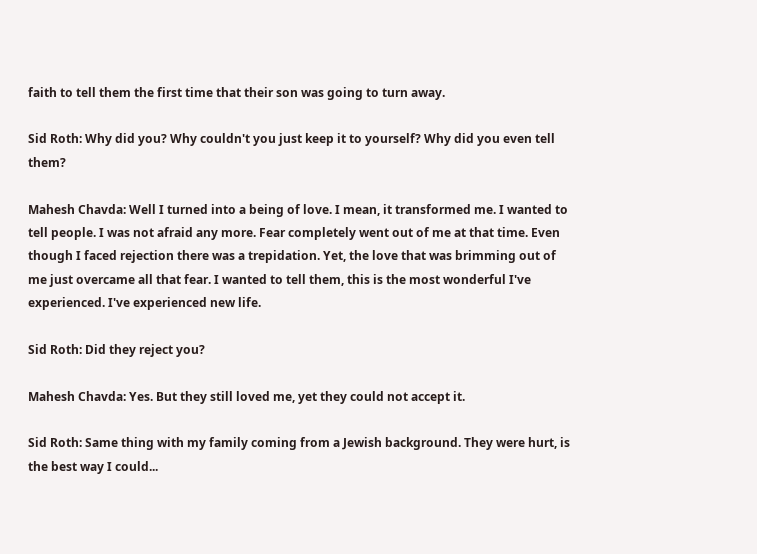faith to tell them the first time that their son was going to turn away.

Sid Roth: Why did you? Why couldn't you just keep it to yourself? Why did you even tell them?

Mahesh Chavda: Well I turned into a being of love. I mean, it transformed me. I wanted to tell people. I was not afraid any more. Fear completely went out of me at that time. Even though I faced rejection there was a trepidation. Yet, the love that was brimming out of me just overcame all that fear. I wanted to tell them, this is the most wonderful I've experienced. I've experienced new life.

Sid Roth: Did they reject you?

Mahesh Chavda: Yes. But they still loved me, yet they could not accept it.

Sid Roth: Same thing with my family coming from a Jewish background. They were hurt, is the best way I could...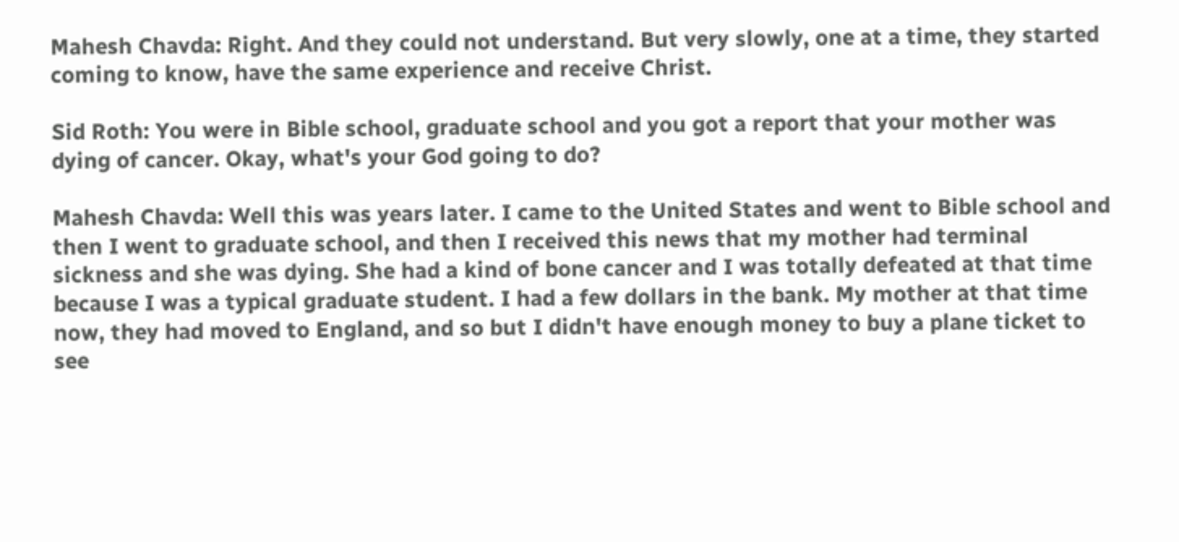Mahesh Chavda: Right. And they could not understand. But very slowly, one at a time, they started coming to know, have the same experience and receive Christ.

Sid Roth: You were in Bible school, graduate school and you got a report that your mother was dying of cancer. Okay, what's your God going to do?

Mahesh Chavda: Well this was years later. I came to the United States and went to Bible school and then I went to graduate school, and then I received this news that my mother had terminal sickness and she was dying. She had a kind of bone cancer and I was totally defeated at that time because I was a typical graduate student. I had a few dollars in the bank. My mother at that time now, they had moved to England, and so but I didn't have enough money to buy a plane ticket to see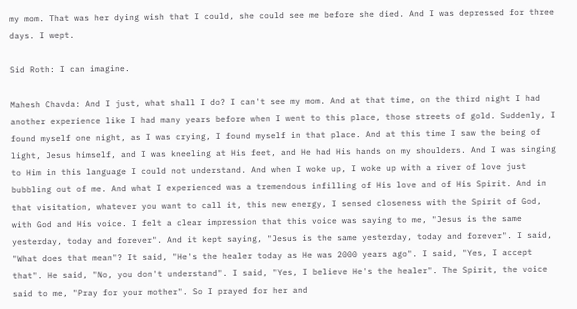my mom. That was her dying wish that I could, she could see me before she died. And I was depressed for three days. I wept.

Sid Roth: I can imagine.

Mahesh Chavda: And I just, what shall I do? I can't see my mom. And at that time, on the third night I had another experience like I had many years before when I went to this place, those streets of gold. Suddenly, I found myself one night, as I was crying, I found myself in that place. And at this time I saw the being of light, Jesus himself, and I was kneeling at His feet, and He had His hands on my shoulders. And I was singing to Him in this language I could not understand. And when I woke up, I woke up with a river of love just bubbling out of me. And what I experienced was a tremendous infilling of His love and of His Spirit. And in that visitation, whatever you want to call it, this new energy, I sensed closeness with the Spirit of God, with God and His voice. I felt a clear impression that this voice was saying to me, "Jesus is the same yesterday, today and forever". And it kept saying, "Jesus is the same yesterday, today and forever". I said, "What does that mean"? It said, "He's the healer today as He was 2000 years ago". I said, "Yes, I accept that". He said, "No, you don't understand". I said, "Yes, I believe He's the healer". The Spirit, the voice said to me, "Pray for your mother". So I prayed for her and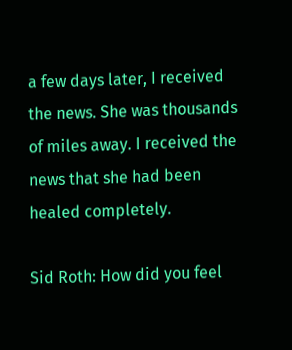a few days later, I received the news. She was thousands of miles away. I received the news that she had been healed completely.

Sid Roth: How did you feel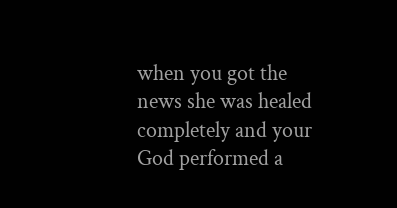when you got the news she was healed completely and your God performed a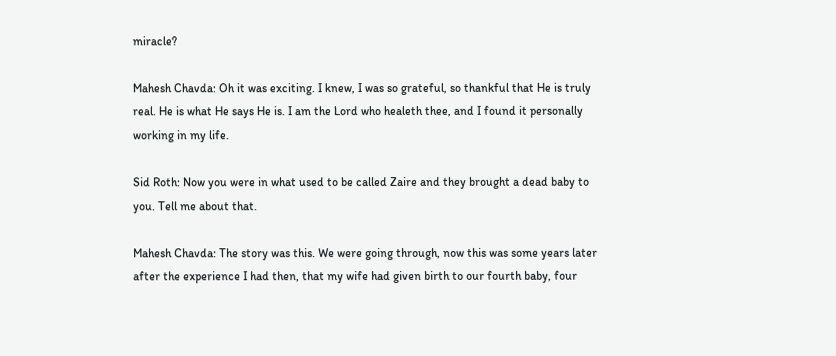miracle?

Mahesh Chavda: Oh it was exciting. I knew, I was so grateful, so thankful that He is truly real. He is what He says He is. I am the Lord who healeth thee, and I found it personally working in my life.

Sid Roth: Now you were in what used to be called Zaire and they brought a dead baby to you. Tell me about that.

Mahesh Chavda: The story was this. We were going through, now this was some years later after the experience I had then, that my wife had given birth to our fourth baby, four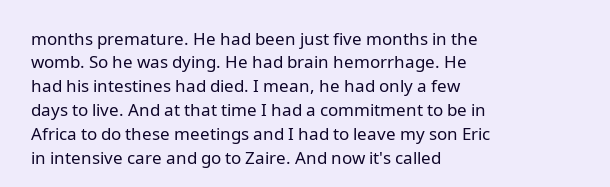months premature. He had been just five months in the womb. So he was dying. He had brain hemorrhage. He had his intestines had died. I mean, he had only a few days to live. And at that time I had a commitment to be in Africa to do these meetings and I had to leave my son Eric in intensive care and go to Zaire. And now it's called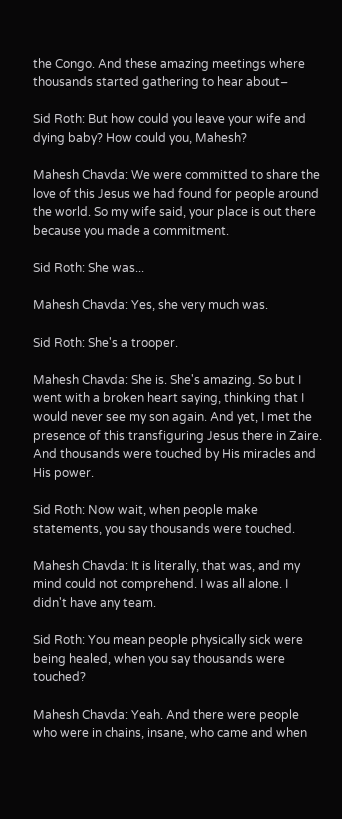the Congo. And these amazing meetings where thousands started gathering to hear about–

Sid Roth: But how could you leave your wife and dying baby? How could you, Mahesh?

Mahesh Chavda: We were committed to share the love of this Jesus we had found for people around the world. So my wife said, your place is out there because you made a commitment.

Sid Roth: She was...

Mahesh Chavda: Yes, she very much was.

Sid Roth: She's a trooper.

Mahesh Chavda: She is. She's amazing. So but I went with a broken heart saying, thinking that I would never see my son again. And yet, I met the presence of this transfiguring Jesus there in Zaire. And thousands were touched by His miracles and His power.

Sid Roth: Now wait, when people make statements, you say thousands were touched.

Mahesh Chavda: It is literally, that was, and my mind could not comprehend. I was all alone. I didn't have any team.

Sid Roth: You mean people physically sick were being healed, when you say thousands were touched?

Mahesh Chavda: Yeah. And there were people who were in chains, insane, who came and when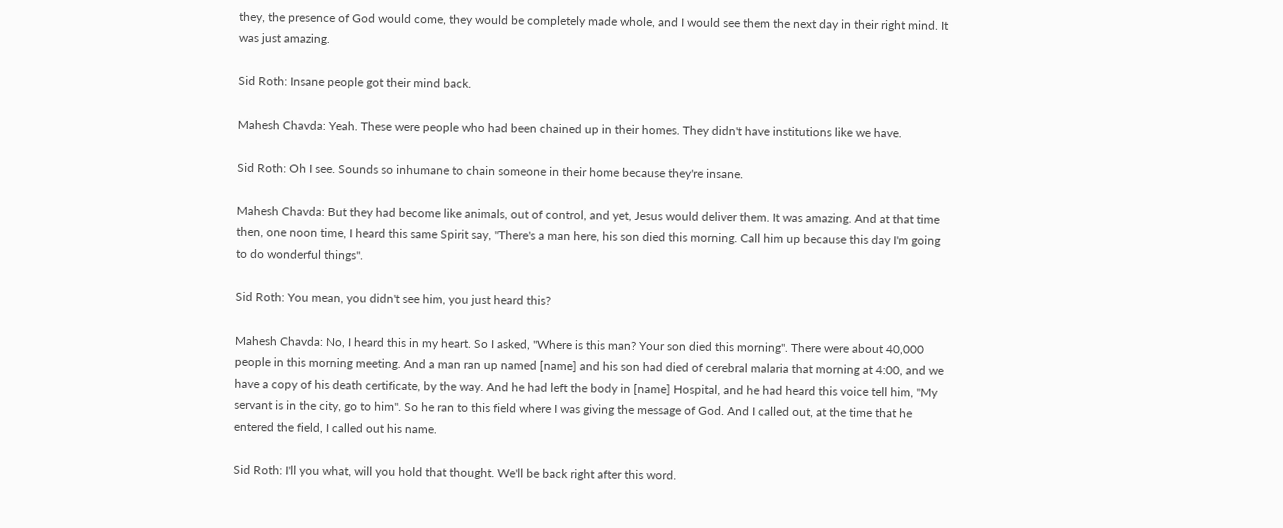they, the presence of God would come, they would be completely made whole, and I would see them the next day in their right mind. It was just amazing.

Sid Roth: Insane people got their mind back.

Mahesh Chavda: Yeah. These were people who had been chained up in their homes. They didn't have institutions like we have.

Sid Roth: Oh I see. Sounds so inhumane to chain someone in their home because they're insane.

Mahesh Chavda: But they had become like animals, out of control, and yet, Jesus would deliver them. It was amazing. And at that time then, one noon time, I heard this same Spirit say, "There's a man here, his son died this morning. Call him up because this day I'm going to do wonderful things".

Sid Roth: You mean, you didn't see him, you just heard this?

Mahesh Chavda: No, I heard this in my heart. So I asked, "Where is this man? Your son died this morning". There were about 40,000 people in this morning meeting. And a man ran up named [name] and his son had died of cerebral malaria that morning at 4:00, and we have a copy of his death certificate, by the way. And he had left the body in [name] Hospital, and he had heard this voice tell him, "My servant is in the city, go to him". So he ran to this field where I was giving the message of God. And I called out, at the time that he entered the field, I called out his name.

Sid Roth: I'll you what, will you hold that thought. We'll be back right after this word.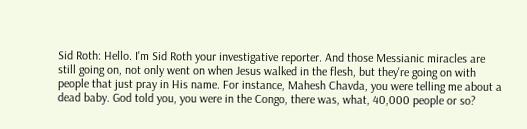Sid Roth: Hello. I'm Sid Roth your investigative reporter. And those Messianic miracles are still going on, not only went on when Jesus walked in the flesh, but they're going on with people that just pray in His name. For instance, Mahesh Chavda, you were telling me about a dead baby. God told you, you were in the Congo, there was, what, 40,000 people or so?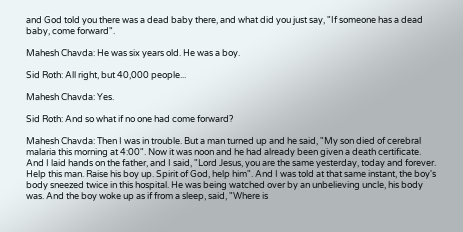and God told you there was a dead baby there, and what did you just say, "If someone has a dead baby, come forward".

Mahesh Chavda: He was six years old. He was a boy.

Sid Roth: All right, but 40,000 people...

Mahesh Chavda: Yes.

Sid Roth: And so what if no one had come forward?

Mahesh Chavda: Then I was in trouble. But a man turned up and he said, "My son died of cerebral malaria this morning at 4:00". Now it was noon and he had already been given a death certificate. And I laid hands on the father, and I said, "Lord Jesus, you are the same yesterday, today and forever. Help this man. Raise his boy up. Spirit of God, help him". And I was told at that same instant, the boy's body sneezed twice in this hospital. He was being watched over by an unbelieving uncle, his body was. And the boy woke up as if from a sleep, said, "Where is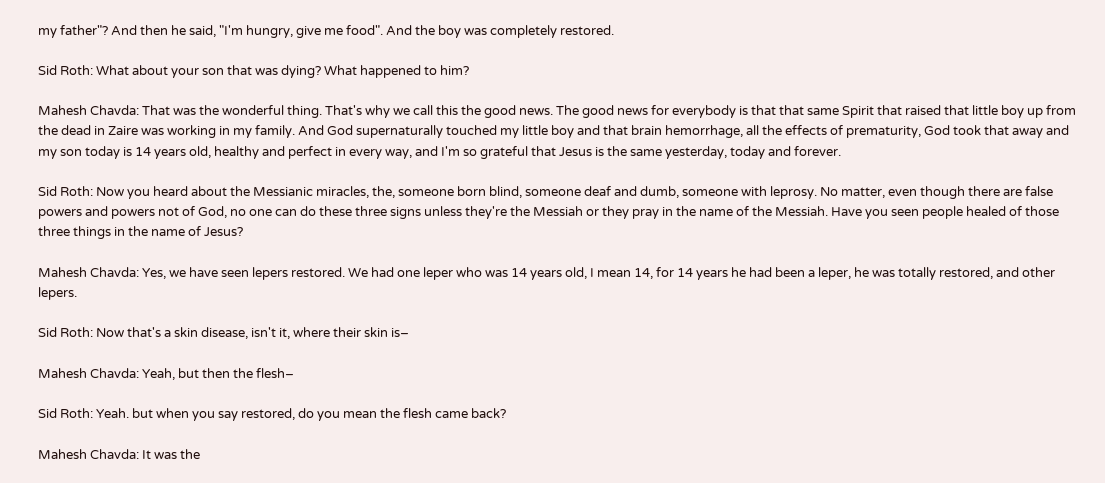my father"? And then he said, "I'm hungry, give me food". And the boy was completely restored.

Sid Roth: What about your son that was dying? What happened to him?

Mahesh Chavda: That was the wonderful thing. That's why we call this the good news. The good news for everybody is that that same Spirit that raised that little boy up from the dead in Zaire was working in my family. And God supernaturally touched my little boy and that brain hemorrhage, all the effects of prematurity, God took that away and my son today is 14 years old, healthy and perfect in every way, and I'm so grateful that Jesus is the same yesterday, today and forever.

Sid Roth: Now you heard about the Messianic miracles, the, someone born blind, someone deaf and dumb, someone with leprosy. No matter, even though there are false powers and powers not of God, no one can do these three signs unless they're the Messiah or they pray in the name of the Messiah. Have you seen people healed of those three things in the name of Jesus?

Mahesh Chavda: Yes, we have seen lepers restored. We had one leper who was 14 years old, I mean 14, for 14 years he had been a leper, he was totally restored, and other lepers.

Sid Roth: Now that's a skin disease, isn't it, where their skin is–

Mahesh Chavda: Yeah, but then the flesh–

Sid Roth: Yeah. but when you say restored, do you mean the flesh came back?

Mahesh Chavda: It was the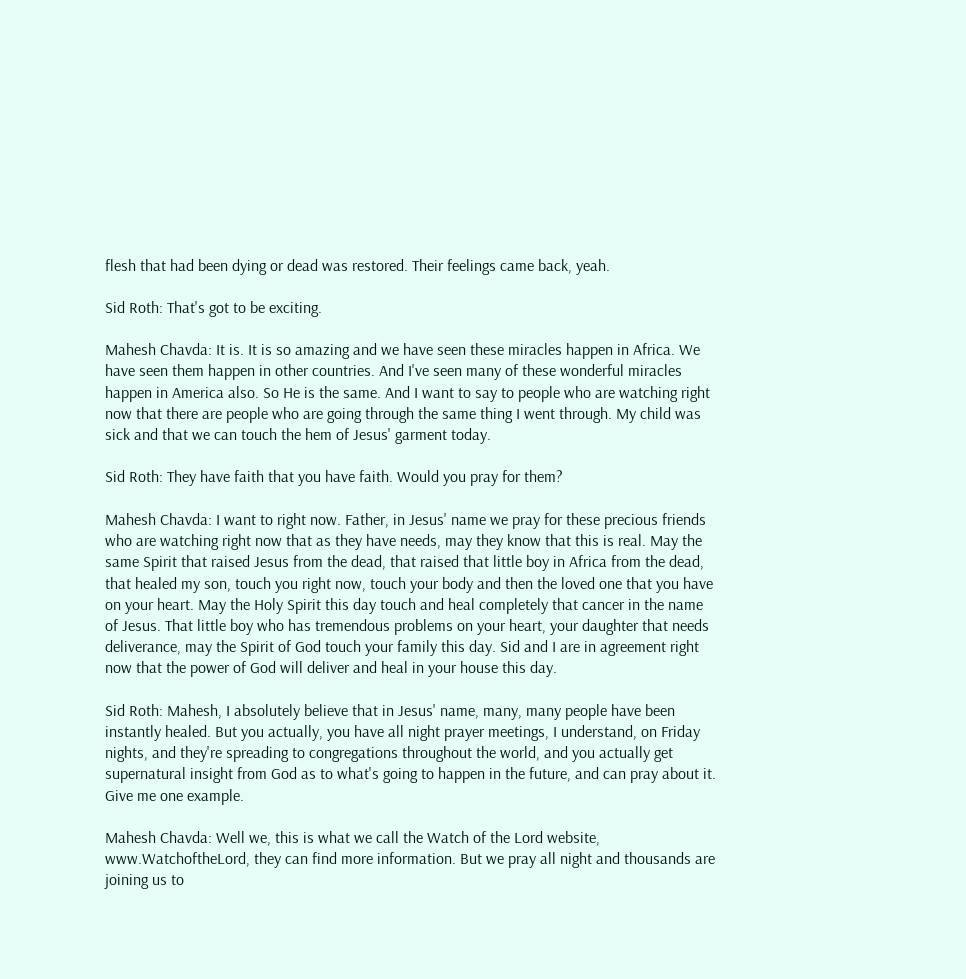flesh that had been dying or dead was restored. Their feelings came back, yeah.

Sid Roth: That's got to be exciting.

Mahesh Chavda: It is. It is so amazing and we have seen these miracles happen in Africa. We have seen them happen in other countries. And I've seen many of these wonderful miracles happen in America also. So He is the same. And I want to say to people who are watching right now that there are people who are going through the same thing I went through. My child was sick and that we can touch the hem of Jesus' garment today.

Sid Roth: They have faith that you have faith. Would you pray for them?

Mahesh Chavda: I want to right now. Father, in Jesus' name we pray for these precious friends who are watching right now that as they have needs, may they know that this is real. May the same Spirit that raised Jesus from the dead, that raised that little boy in Africa from the dead, that healed my son, touch you right now, touch your body and then the loved one that you have on your heart. May the Holy Spirit this day touch and heal completely that cancer in the name of Jesus. That little boy who has tremendous problems on your heart, your daughter that needs deliverance, may the Spirit of God touch your family this day. Sid and I are in agreement right now that the power of God will deliver and heal in your house this day.

Sid Roth: Mahesh, I absolutely believe that in Jesus' name, many, many people have been instantly healed. But you actually, you have all night prayer meetings, I understand, on Friday nights, and they're spreading to congregations throughout the world, and you actually get supernatural insight from God as to what's going to happen in the future, and can pray about it. Give me one example.

Mahesh Chavda: Well we, this is what we call the Watch of the Lord website, www.WatchoftheLord, they can find more information. But we pray all night and thousands are joining us to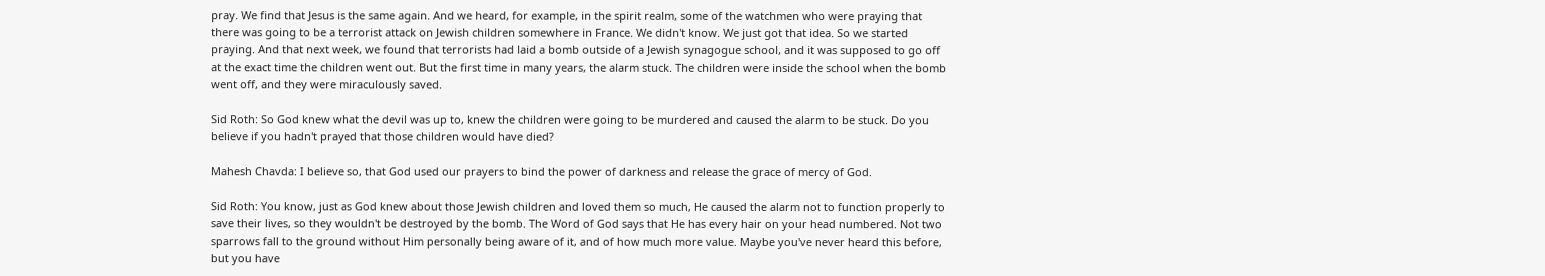pray. We find that Jesus is the same again. And we heard, for example, in the spirit realm, some of the watchmen who were praying that there was going to be a terrorist attack on Jewish children somewhere in France. We didn't know. We just got that idea. So we started praying. And that next week, we found that terrorists had laid a bomb outside of a Jewish synagogue school, and it was supposed to go off at the exact time the children went out. But the first time in many years, the alarm stuck. The children were inside the school when the bomb went off, and they were miraculously saved.

Sid Roth: So God knew what the devil was up to, knew the children were going to be murdered and caused the alarm to be stuck. Do you believe if you hadn't prayed that those children would have died?

Mahesh Chavda: I believe so, that God used our prayers to bind the power of darkness and release the grace of mercy of God.

Sid Roth: You know, just as God knew about those Jewish children and loved them so much, He caused the alarm not to function properly to save their lives, so they wouldn't be destroyed by the bomb. The Word of God says that He has every hair on your head numbered. Not two sparrows fall to the ground without Him personally being aware of it, and of how much more value. Maybe you've never heard this before, but you have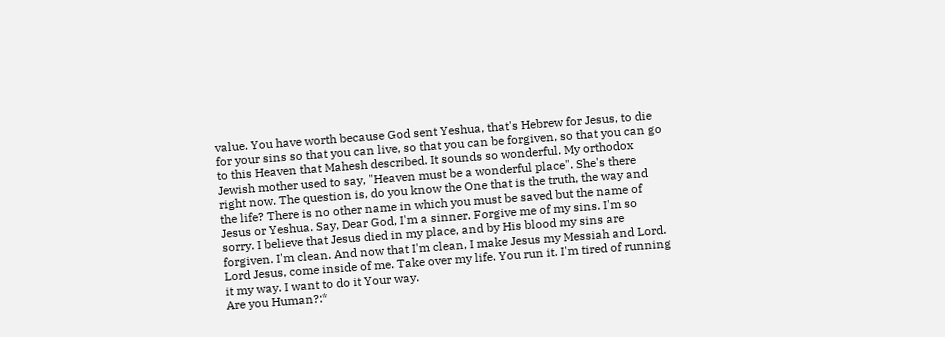value. You have worth because God sent Yeshua, that's Hebrew for Jesus, to die for your sins so that you can live, so that you can be forgiven, so that you can go to this Heaven that Mahesh described. It sounds so wonderful. My orthodox Jewish mother used to say, "Heaven must be a wonderful place". She's there right now. The question is, do you know the One that is the truth, the way and the life? There is no other name in which you must be saved but the name of Jesus or Yeshua. Say, Dear God, I'm a sinner. Forgive me of my sins. I'm so sorry. I believe that Jesus died in my place, and by His blood my sins are forgiven. I'm clean. And now that I'm clean, I make Jesus my Messiah and Lord. Lord Jesus, come inside of me. Take over my life. You run it. I'm tired of running it my way. I want to do it Your way.
Are you Human?:*